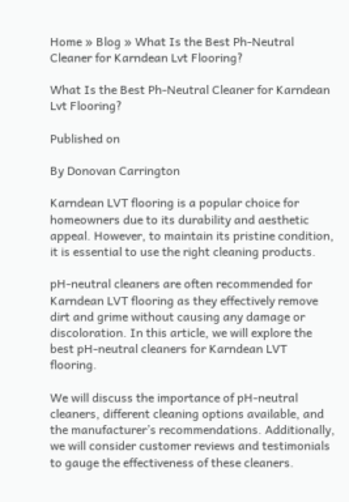Home » Blog » What Is the Best Ph-Neutral Cleaner for Karndean Lvt Flooring?

What Is the Best Ph-Neutral Cleaner for Karndean Lvt Flooring?

Published on

By Donovan Carrington

Karndean LVT flooring is a popular choice for homeowners due to its durability and aesthetic appeal. However, to maintain its pristine condition, it is essential to use the right cleaning products.

pH-neutral cleaners are often recommended for Karndean LVT flooring as they effectively remove dirt and grime without causing any damage or discoloration. In this article, we will explore the best pH-neutral cleaners for Karndean LVT flooring.

We will discuss the importance of pH-neutral cleaners, different cleaning options available, and the manufacturer’s recommendations. Additionally, we will consider customer reviews and testimonials to gauge the effectiveness of these cleaners.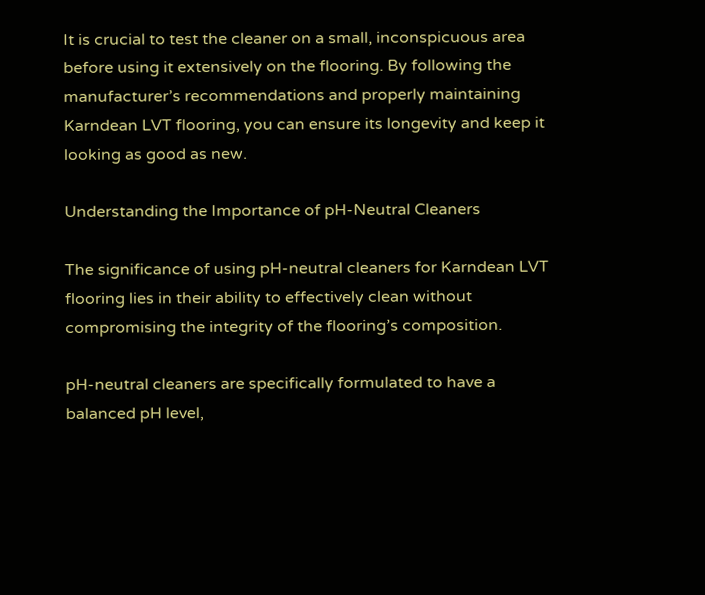It is crucial to test the cleaner on a small, inconspicuous area before using it extensively on the flooring. By following the manufacturer’s recommendations and properly maintaining Karndean LVT flooring, you can ensure its longevity and keep it looking as good as new.

Understanding the Importance of pH-Neutral Cleaners

The significance of using pH-neutral cleaners for Karndean LVT flooring lies in their ability to effectively clean without compromising the integrity of the flooring’s composition.

pH-neutral cleaners are specifically formulated to have a balanced pH level,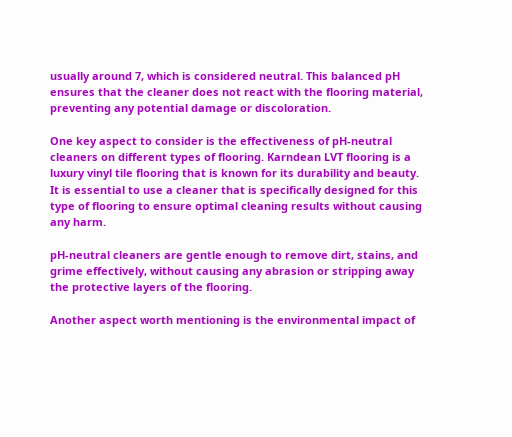usually around 7, which is considered neutral. This balanced pH ensures that the cleaner does not react with the flooring material, preventing any potential damage or discoloration.

One key aspect to consider is the effectiveness of pH-neutral cleaners on different types of flooring. Karndean LVT flooring is a luxury vinyl tile flooring that is known for its durability and beauty. It is essential to use a cleaner that is specifically designed for this type of flooring to ensure optimal cleaning results without causing any harm.

pH-neutral cleaners are gentle enough to remove dirt, stains, and grime effectively, without causing any abrasion or stripping away the protective layers of the flooring.

Another aspect worth mentioning is the environmental impact of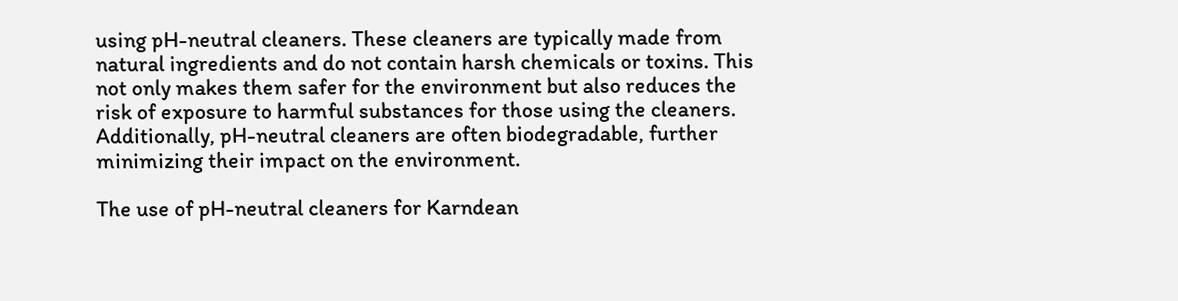using pH-neutral cleaners. These cleaners are typically made from natural ingredients and do not contain harsh chemicals or toxins. This not only makes them safer for the environment but also reduces the risk of exposure to harmful substances for those using the cleaners. Additionally, pH-neutral cleaners are often biodegradable, further minimizing their impact on the environment.

The use of pH-neutral cleaners for Karndean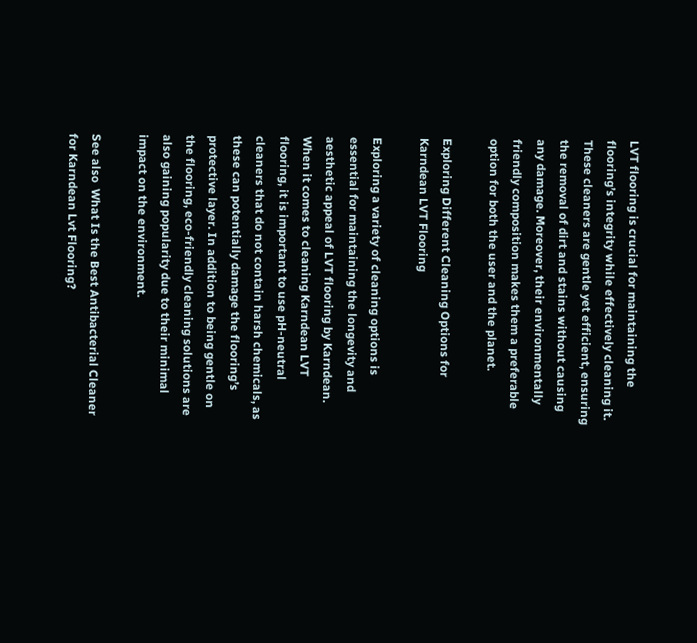LVT flooring is crucial for maintaining the flooring’s integrity while effectively cleaning it. These cleaners are gentle yet efficient, ensuring the removal of dirt and stains without causing any damage. Moreover, their environmentally friendly composition makes them a preferable option for both the user and the planet.

Exploring Different Cleaning Options for Karndean LVT Flooring

Exploring a variety of cleaning options is essential for maintaining the longevity and aesthetic appeal of LVT flooring by Karndean. When it comes to cleaning Karndean LVT flooring, it is important to use pH-neutral cleaners that do not contain harsh chemicals, as these can potentially damage the flooring’s protective layer. In addition to being gentle on the flooring, eco-friendly cleaning solutions are also gaining popularity due to their minimal impact on the environment.

See also  What Is the Best Antibacterial Cleaner for Karndean Lvt Flooring?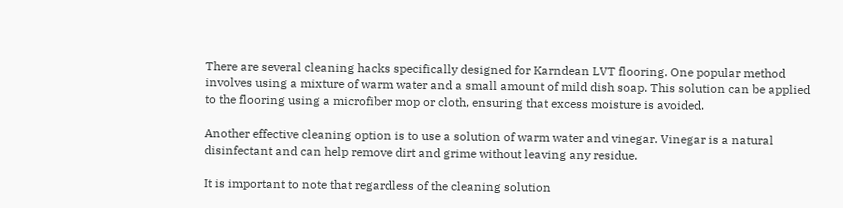There are several cleaning hacks specifically designed for Karndean LVT flooring. One popular method involves using a mixture of warm water and a small amount of mild dish soap. This solution can be applied to the flooring using a microfiber mop or cloth, ensuring that excess moisture is avoided.

Another effective cleaning option is to use a solution of warm water and vinegar. Vinegar is a natural disinfectant and can help remove dirt and grime without leaving any residue.

It is important to note that regardless of the cleaning solution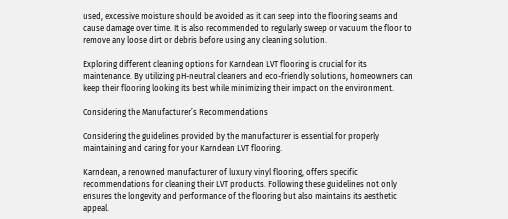used, excessive moisture should be avoided as it can seep into the flooring seams and cause damage over time. It is also recommended to regularly sweep or vacuum the floor to remove any loose dirt or debris before using any cleaning solution.

Exploring different cleaning options for Karndean LVT flooring is crucial for its maintenance. By utilizing pH-neutral cleaners and eco-friendly solutions, homeowners can keep their flooring looking its best while minimizing their impact on the environment.

Considering the Manufacturer’s Recommendations

Considering the guidelines provided by the manufacturer is essential for properly maintaining and caring for your Karndean LVT flooring.

Karndean, a renowned manufacturer of luxury vinyl flooring, offers specific recommendations for cleaning their LVT products. Following these guidelines not only ensures the longevity and performance of the flooring but also maintains its aesthetic appeal.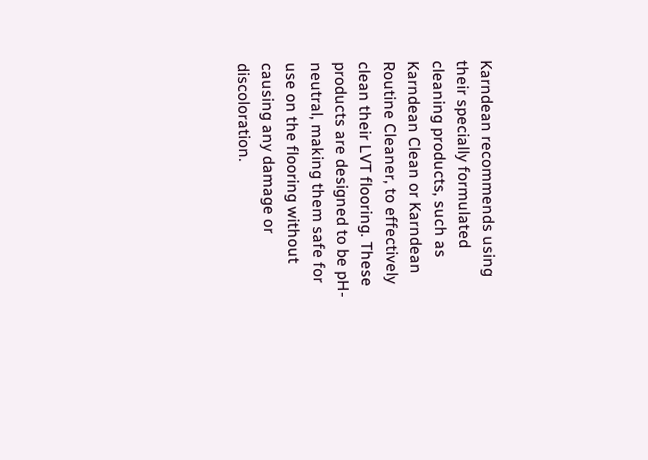Karndean recommends using their specially formulated cleaning products, such as Karndean Clean or Karndean Routine Cleaner, to effectively clean their LVT flooring. These products are designed to be pH-neutral, making them safe for use on the flooring without causing any damage or discoloration.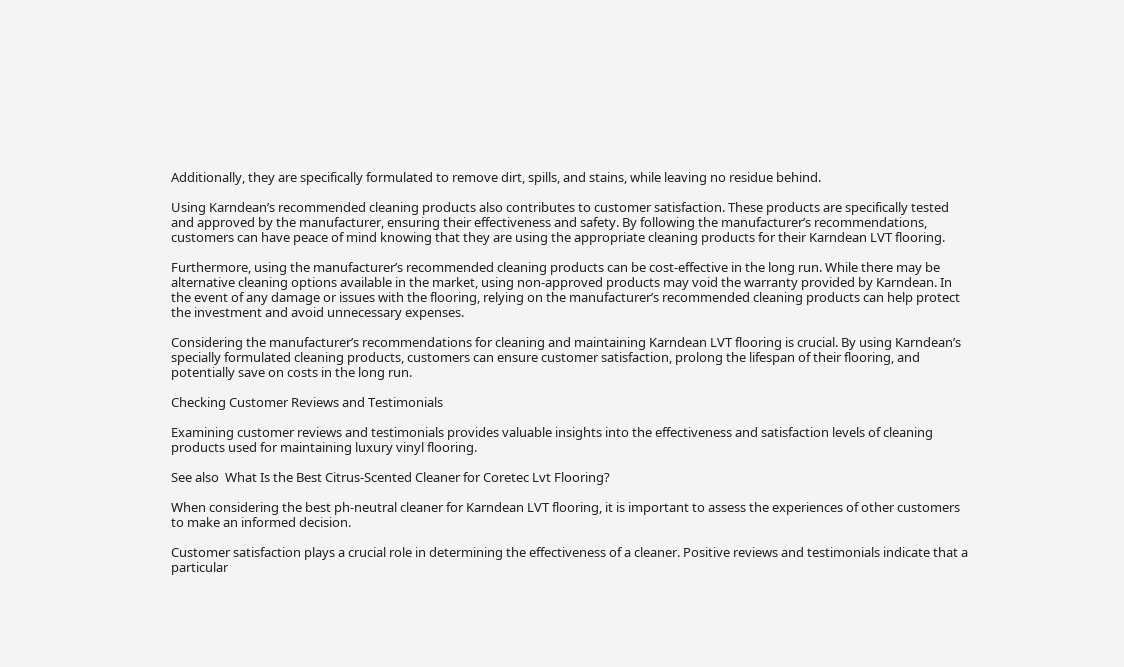Additionally, they are specifically formulated to remove dirt, spills, and stains, while leaving no residue behind.

Using Karndean’s recommended cleaning products also contributes to customer satisfaction. These products are specifically tested and approved by the manufacturer, ensuring their effectiveness and safety. By following the manufacturer’s recommendations, customers can have peace of mind knowing that they are using the appropriate cleaning products for their Karndean LVT flooring.

Furthermore, using the manufacturer’s recommended cleaning products can be cost-effective in the long run. While there may be alternative cleaning options available in the market, using non-approved products may void the warranty provided by Karndean. In the event of any damage or issues with the flooring, relying on the manufacturer’s recommended cleaning products can help protect the investment and avoid unnecessary expenses.

Considering the manufacturer’s recommendations for cleaning and maintaining Karndean LVT flooring is crucial. By using Karndean’s specially formulated cleaning products, customers can ensure customer satisfaction, prolong the lifespan of their flooring, and potentially save on costs in the long run.

Checking Customer Reviews and Testimonials

Examining customer reviews and testimonials provides valuable insights into the effectiveness and satisfaction levels of cleaning products used for maintaining luxury vinyl flooring.

See also  What Is the Best Citrus-Scented Cleaner for Coretec Lvt Flooring?

When considering the best ph-neutral cleaner for Karndean LVT flooring, it is important to assess the experiences of other customers to make an informed decision.

Customer satisfaction plays a crucial role in determining the effectiveness of a cleaner. Positive reviews and testimonials indicate that a particular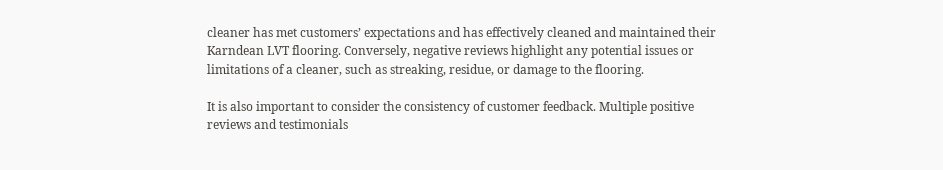cleaner has met customers’ expectations and has effectively cleaned and maintained their Karndean LVT flooring. Conversely, negative reviews highlight any potential issues or limitations of a cleaner, such as streaking, residue, or damage to the flooring.

It is also important to consider the consistency of customer feedback. Multiple positive reviews and testimonials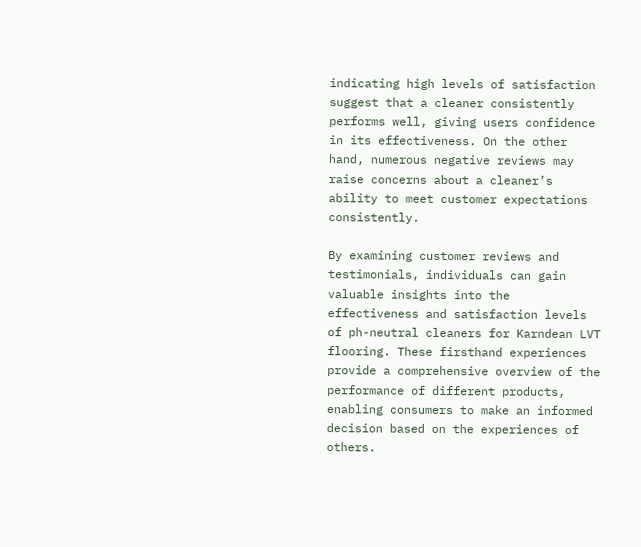indicating high levels of satisfaction suggest that a cleaner consistently performs well, giving users confidence in its effectiveness. On the other hand, numerous negative reviews may raise concerns about a cleaner’s ability to meet customer expectations consistently.

By examining customer reviews and testimonials, individuals can gain valuable insights into the effectiveness and satisfaction levels of ph-neutral cleaners for Karndean LVT flooring. These firsthand experiences provide a comprehensive overview of the performance of different products, enabling consumers to make an informed decision based on the experiences of others.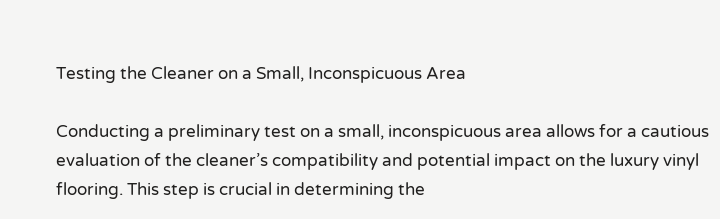Testing the Cleaner on a Small, Inconspicuous Area

Conducting a preliminary test on a small, inconspicuous area allows for a cautious evaluation of the cleaner’s compatibility and potential impact on the luxury vinyl flooring. This step is crucial in determining the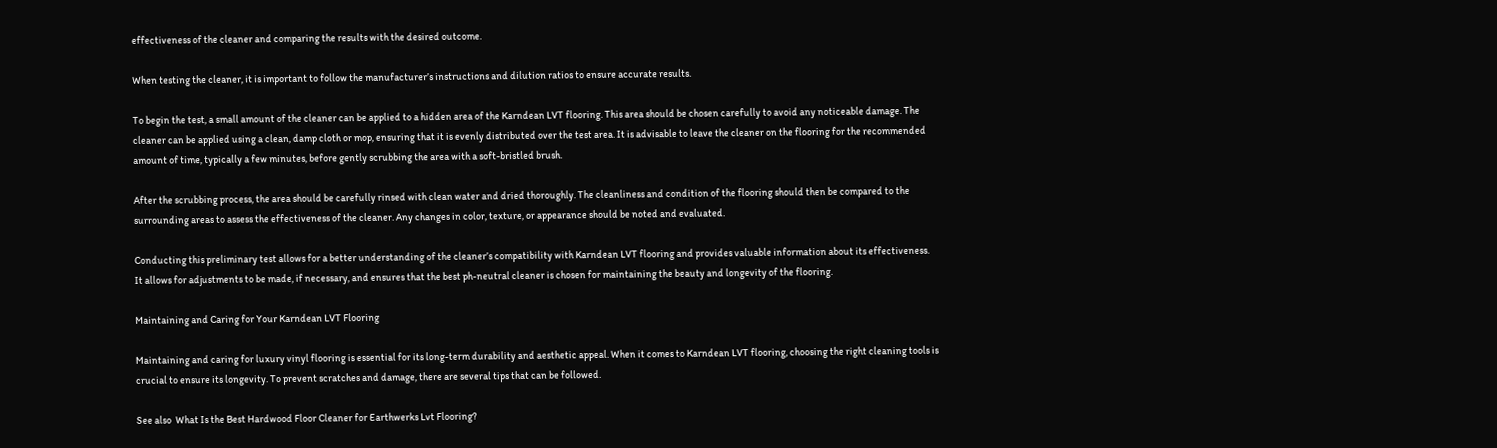effectiveness of the cleaner and comparing the results with the desired outcome.

When testing the cleaner, it is important to follow the manufacturer’s instructions and dilution ratios to ensure accurate results.

To begin the test, a small amount of the cleaner can be applied to a hidden area of the Karndean LVT flooring. This area should be chosen carefully to avoid any noticeable damage. The cleaner can be applied using a clean, damp cloth or mop, ensuring that it is evenly distributed over the test area. It is advisable to leave the cleaner on the flooring for the recommended amount of time, typically a few minutes, before gently scrubbing the area with a soft-bristled brush.

After the scrubbing process, the area should be carefully rinsed with clean water and dried thoroughly. The cleanliness and condition of the flooring should then be compared to the surrounding areas to assess the effectiveness of the cleaner. Any changes in color, texture, or appearance should be noted and evaluated.

Conducting this preliminary test allows for a better understanding of the cleaner’s compatibility with Karndean LVT flooring and provides valuable information about its effectiveness. It allows for adjustments to be made, if necessary, and ensures that the best ph-neutral cleaner is chosen for maintaining the beauty and longevity of the flooring.

Maintaining and Caring for Your Karndean LVT Flooring

Maintaining and caring for luxury vinyl flooring is essential for its long-term durability and aesthetic appeal. When it comes to Karndean LVT flooring, choosing the right cleaning tools is crucial to ensure its longevity. To prevent scratches and damage, there are several tips that can be followed.

See also  What Is the Best Hardwood Floor Cleaner for Earthwerks Lvt Flooring?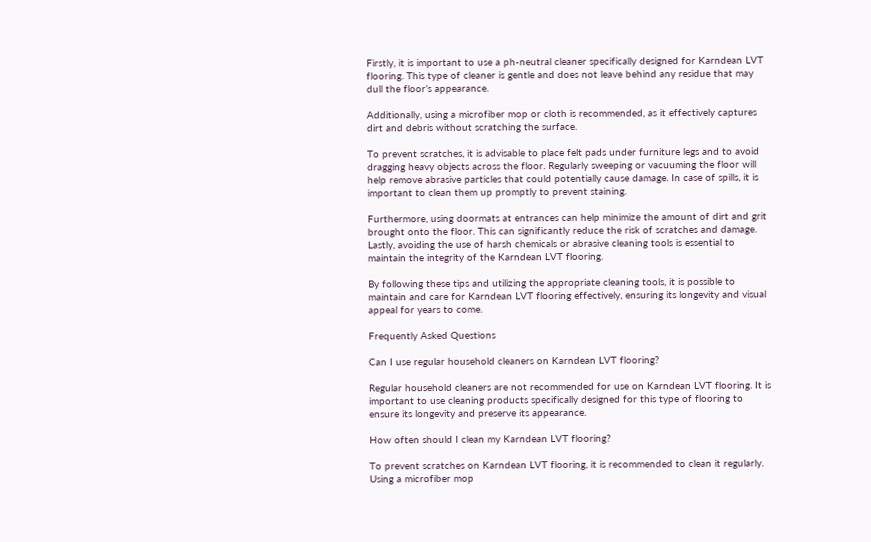Firstly, it is important to use a ph-neutral cleaner specifically designed for Karndean LVT flooring. This type of cleaner is gentle and does not leave behind any residue that may dull the floor’s appearance.

Additionally, using a microfiber mop or cloth is recommended, as it effectively captures dirt and debris without scratching the surface.

To prevent scratches, it is advisable to place felt pads under furniture legs and to avoid dragging heavy objects across the floor. Regularly sweeping or vacuuming the floor will help remove abrasive particles that could potentially cause damage. In case of spills, it is important to clean them up promptly to prevent staining.

Furthermore, using doormats at entrances can help minimize the amount of dirt and grit brought onto the floor. This can significantly reduce the risk of scratches and damage. Lastly, avoiding the use of harsh chemicals or abrasive cleaning tools is essential to maintain the integrity of the Karndean LVT flooring.

By following these tips and utilizing the appropriate cleaning tools, it is possible to maintain and care for Karndean LVT flooring effectively, ensuring its longevity and visual appeal for years to come.

Frequently Asked Questions

Can I use regular household cleaners on Karndean LVT flooring?

Regular household cleaners are not recommended for use on Karndean LVT flooring. It is important to use cleaning products specifically designed for this type of flooring to ensure its longevity and preserve its appearance.

How often should I clean my Karndean LVT flooring?

To prevent scratches on Karndean LVT flooring, it is recommended to clean it regularly. Using a microfiber mop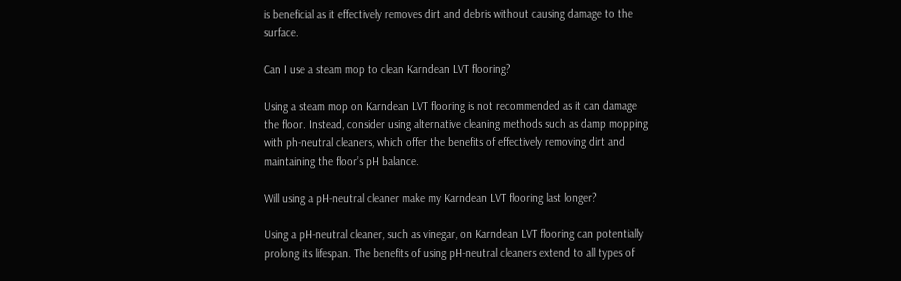is beneficial as it effectively removes dirt and debris without causing damage to the surface.

Can I use a steam mop to clean Karndean LVT flooring?

Using a steam mop on Karndean LVT flooring is not recommended as it can damage the floor. Instead, consider using alternative cleaning methods such as damp mopping with ph-neutral cleaners, which offer the benefits of effectively removing dirt and maintaining the floor’s pH balance.

Will using a pH-neutral cleaner make my Karndean LVT flooring last longer?

Using a pH-neutral cleaner, such as vinegar, on Karndean LVT flooring can potentially prolong its lifespan. The benefits of using pH-neutral cleaners extend to all types of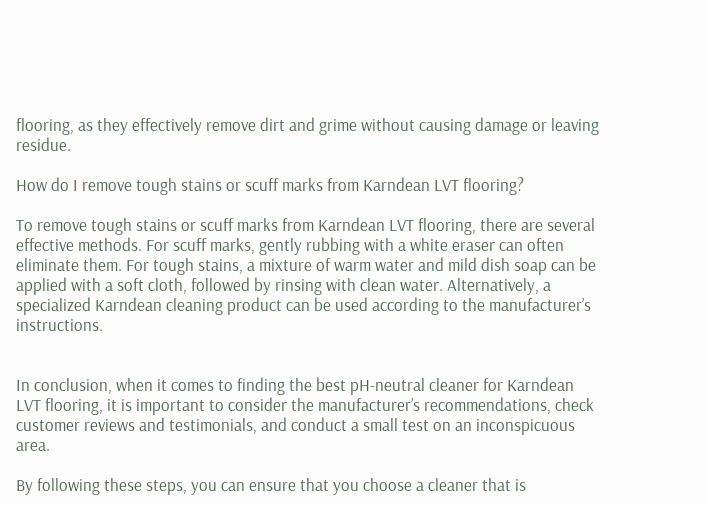flooring, as they effectively remove dirt and grime without causing damage or leaving residue.

How do I remove tough stains or scuff marks from Karndean LVT flooring?

To remove tough stains or scuff marks from Karndean LVT flooring, there are several effective methods. For scuff marks, gently rubbing with a white eraser can often eliminate them. For tough stains, a mixture of warm water and mild dish soap can be applied with a soft cloth, followed by rinsing with clean water. Alternatively, a specialized Karndean cleaning product can be used according to the manufacturer’s instructions.


In conclusion, when it comes to finding the best pH-neutral cleaner for Karndean LVT flooring, it is important to consider the manufacturer’s recommendations, check customer reviews and testimonials, and conduct a small test on an inconspicuous area.

By following these steps, you can ensure that you choose a cleaner that is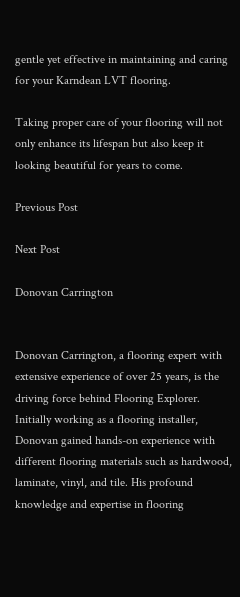gentle yet effective in maintaining and caring for your Karndean LVT flooring.

Taking proper care of your flooring will not only enhance its lifespan but also keep it looking beautiful for years to come.

Previous Post

Next Post

Donovan Carrington


Donovan Carrington, a flooring expert with extensive experience of over 25 years, is the driving force behind Flooring Explorer. Initially working as a flooring installer, Donovan gained hands-on experience with different flooring materials such as hardwood, laminate, vinyl, and tile. His profound knowledge and expertise in flooring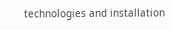technologies and installation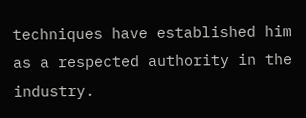techniques have established him as a respected authority in the industry.